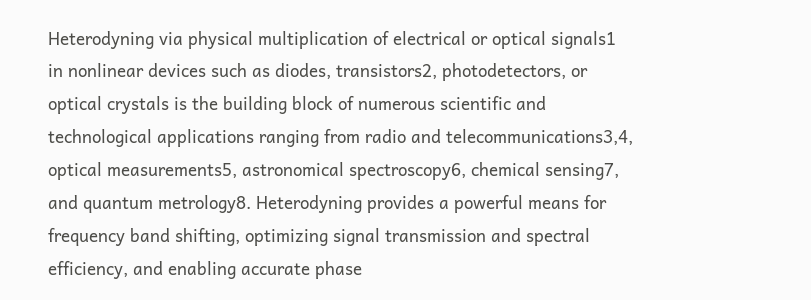Heterodyning via physical multiplication of electrical or optical signals1 in nonlinear devices such as diodes, transistors2, photodetectors, or optical crystals is the building block of numerous scientific and technological applications ranging from radio and telecommunications3,4, optical measurements5, astronomical spectroscopy6, chemical sensing7, and quantum metrology8. Heterodyning provides a powerful means for frequency band shifting, optimizing signal transmission and spectral efficiency, and enabling accurate phase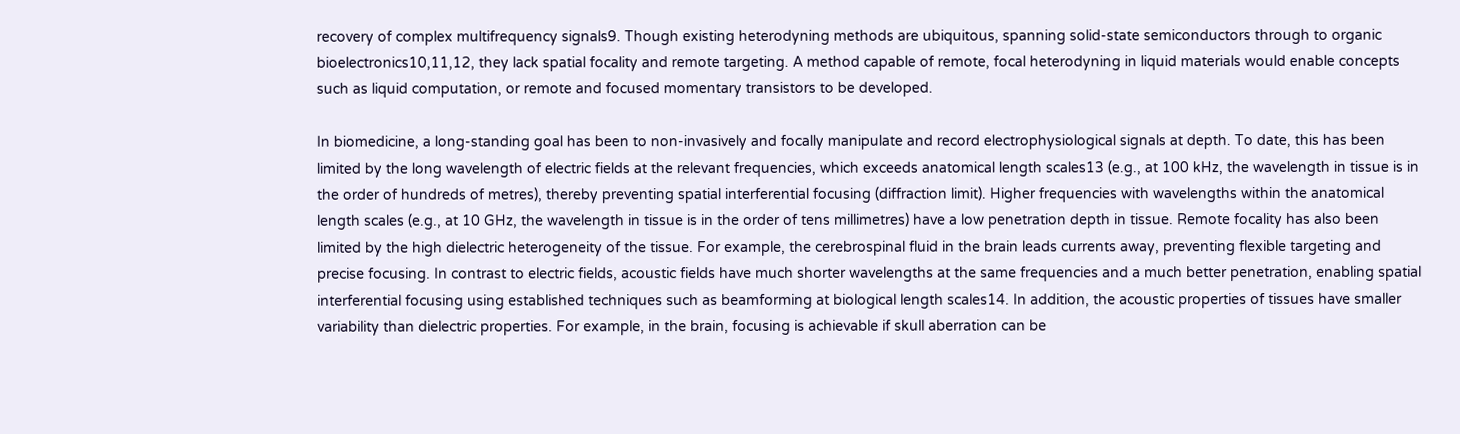recovery of complex multifrequency signals9. Though existing heterodyning methods are ubiquitous, spanning solid-state semiconductors through to organic bioelectronics10,11,12, they lack spatial focality and remote targeting. A method capable of remote, focal heterodyning in liquid materials would enable concepts such as liquid computation, or remote and focused momentary transistors to be developed.

In biomedicine, a long-standing goal has been to non-invasively and focally manipulate and record electrophysiological signals at depth. To date, this has been limited by the long wavelength of electric fields at the relevant frequencies, which exceeds anatomical length scales13 (e.g., at 100 kHz, the wavelength in tissue is in the order of hundreds of metres), thereby preventing spatial interferential focusing (diffraction limit). Higher frequencies with wavelengths within the anatomical length scales (e.g., at 10 GHz, the wavelength in tissue is in the order of tens millimetres) have a low penetration depth in tissue. Remote focality has also been limited by the high dielectric heterogeneity of the tissue. For example, the cerebrospinal fluid in the brain leads currents away, preventing flexible targeting and precise focusing. In contrast to electric fields, acoustic fields have much shorter wavelengths at the same frequencies and a much better penetration, enabling spatial interferential focusing using established techniques such as beamforming at biological length scales14. In addition, the acoustic properties of tissues have smaller variability than dielectric properties. For example, in the brain, focusing is achievable if skull aberration can be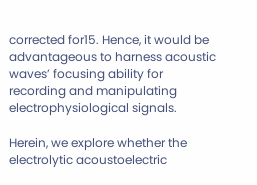corrected for15. Hence, it would be advantageous to harness acoustic waves’ focusing ability for recording and manipulating electrophysiological signals.

Herein, we explore whether the electrolytic acoustoelectric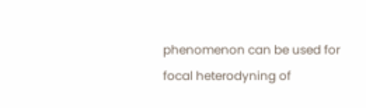phenomenon can be used for focal heterodyning of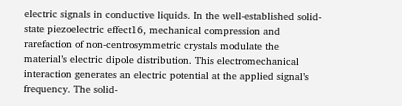electric signals in conductive liquids. In the well-established solid-state piezoelectric effect16, mechanical compression and rarefaction of non-centrosymmetric crystals modulate the material’s electric dipole distribution. This electromechanical interaction generates an electric potential at the applied signal’s frequency. The solid-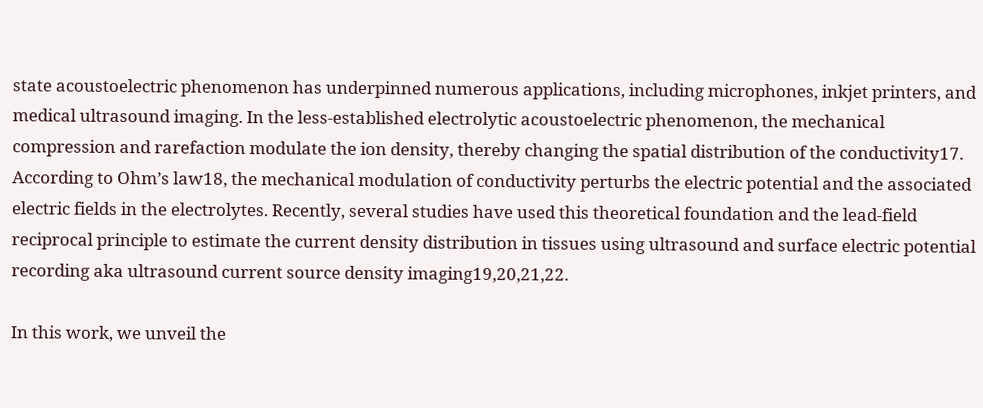state acoustoelectric phenomenon has underpinned numerous applications, including microphones, inkjet printers, and medical ultrasound imaging. In the less-established electrolytic acoustoelectric phenomenon, the mechanical compression and rarefaction modulate the ion density, thereby changing the spatial distribution of the conductivity17. According to Ohm’s law18, the mechanical modulation of conductivity perturbs the electric potential and the associated electric fields in the electrolytes. Recently, several studies have used this theoretical foundation and the lead-field reciprocal principle to estimate the current density distribution in tissues using ultrasound and surface electric potential recording aka ultrasound current source density imaging19,20,21,22.

In this work, we unveil the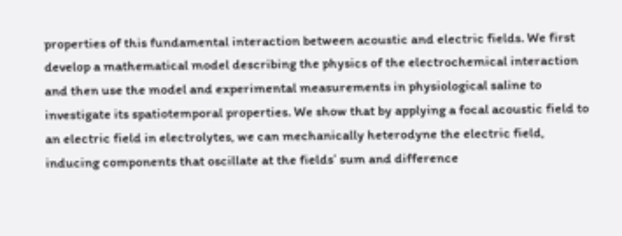properties of this fundamental interaction between acoustic and electric fields. We first develop a mathematical model describing the physics of the electrochemical interaction and then use the model and experimental measurements in physiological saline to investigate its spatiotemporal properties. We show that by applying a focal acoustic field to an electric field in electrolytes, we can mechanically heterodyne the electric field, inducing components that oscillate at the fields’ sum and difference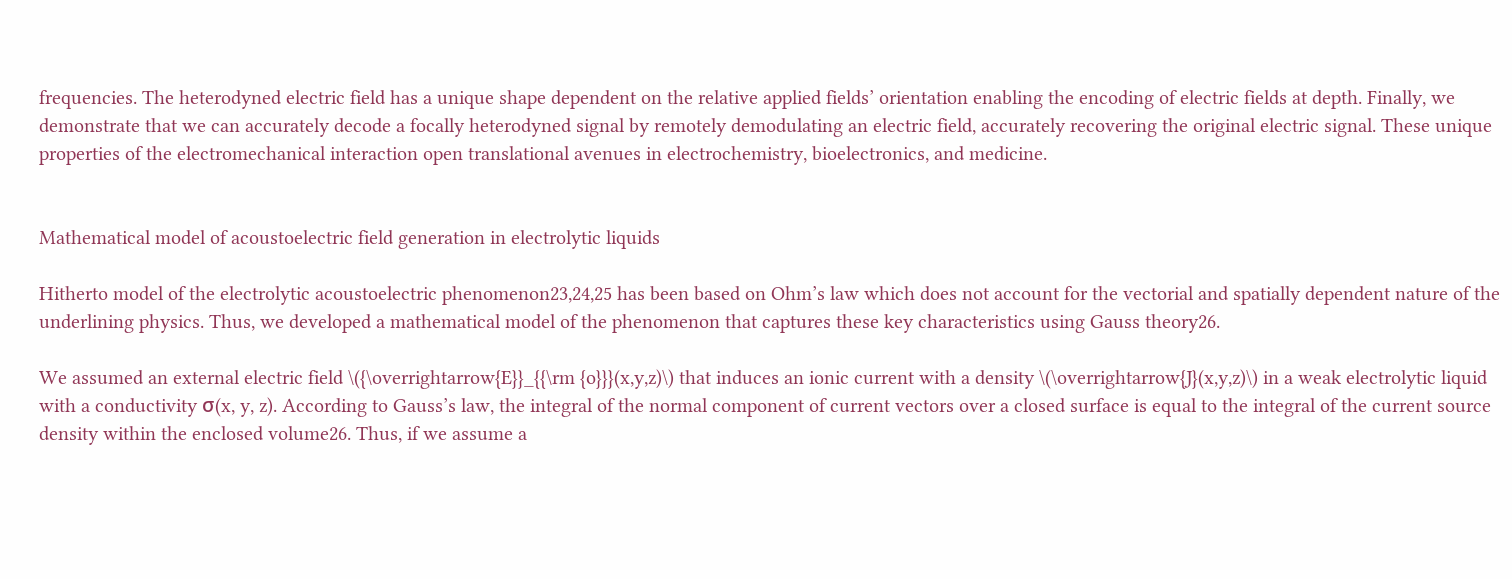frequencies. The heterodyned electric field has a unique shape dependent on the relative applied fields’ orientation enabling the encoding of electric fields at depth. Finally, we demonstrate that we can accurately decode a focally heterodyned signal by remotely demodulating an electric field, accurately recovering the original electric signal. These unique properties of the electromechanical interaction open translational avenues in electrochemistry, bioelectronics, and medicine.


Mathematical model of acoustoelectric field generation in electrolytic liquids

Hitherto model of the electrolytic acoustoelectric phenomenon23,24,25 has been based on Ohm’s law which does not account for the vectorial and spatially dependent nature of the underlining physics. Thus, we developed a mathematical model of the phenomenon that captures these key characteristics using Gauss theory26.

We assumed an external electric field \({\overrightarrow{E}}_{{\rm {o}}}(x,y,z)\) that induces an ionic current with a density \(\overrightarrow{J}(x,y,z)\) in a weak electrolytic liquid with a conductivity σ(x, y, z). According to Gauss’s law, the integral of the normal component of current vectors over a closed surface is equal to the integral of the current source density within the enclosed volume26. Thus, if we assume a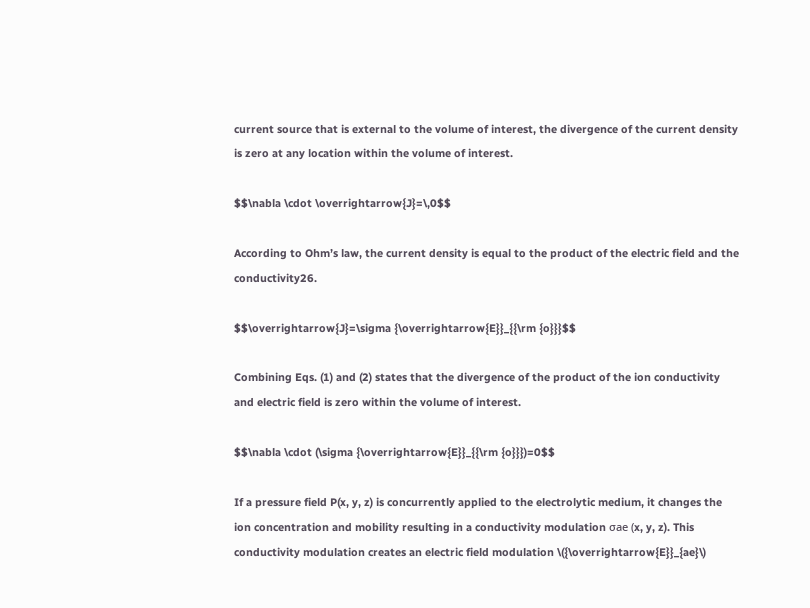current source that is external to the volume of interest, the divergence of the current density is zero at any location within the volume of interest.

$$\nabla \cdot \overrightarrow{J}=\,0$$

According to Ohm’s law, the current density is equal to the product of the electric field and the conductivity26.

$$\overrightarrow{J}=\sigma {\overrightarrow{E}}_{{\rm {o}}}$$

Combining Eqs. (1) and (2) states that the divergence of the product of the ion conductivity and electric field is zero within the volume of interest.

$$\nabla \cdot (\sigma {\overrightarrow{E}}_{{\rm {o}}})=0$$

If a pressure field P(x, y, z) is concurrently applied to the electrolytic medium, it changes the ion concentration and mobility resulting in a conductivity modulation σae (x, y, z). This conductivity modulation creates an electric field modulation \({\overrightarrow{E}}_{ae}\)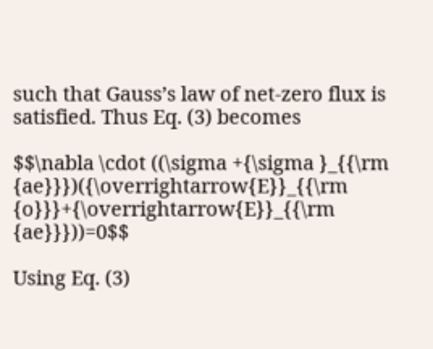such that Gauss’s law of net-zero flux is satisfied. Thus Eq. (3) becomes

$$\nabla \cdot ((\sigma +{\sigma }_{{\rm {ae}}})({\overrightarrow{E}}_{{\rm {o}}}+{\overrightarrow{E}}_{{\rm {ae}}}))=0$$

Using Eq. (3)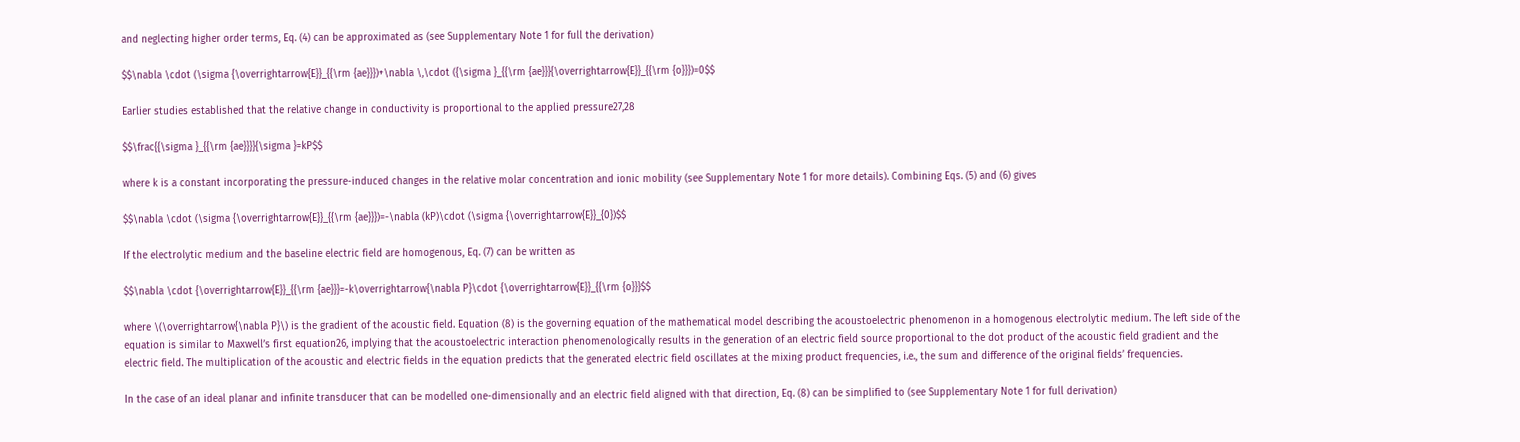and neglecting higher order terms, Eq. (4) can be approximated as (see Supplementary Note 1 for full the derivation)

$$\nabla \cdot (\sigma {\overrightarrow{E}}_{{\rm {ae}}})+\nabla \,\cdot ({\sigma }_{{\rm {ae}}}{\overrightarrow{E}}_{{\rm {o}}})=0$$

Earlier studies established that the relative change in conductivity is proportional to the applied pressure27,28

$$\frac{{\sigma }_{{\rm {ae}}}}{\sigma }=kP$$

where k is a constant incorporating the pressure-induced changes in the relative molar concentration and ionic mobility (see Supplementary Note 1 for more details). Combining Eqs. (5) and (6) gives

$$\nabla \cdot (\sigma {\overrightarrow{E}}_{{\rm {ae}}})=-\nabla (kP)\cdot (\sigma {\overrightarrow{E}}_{0})$$

If the electrolytic medium and the baseline electric field are homogenous, Eq. (7) can be written as

$$\nabla \cdot {\overrightarrow{E}}_{{\rm {ae}}}=-k\overrightarrow{\nabla P}\cdot {\overrightarrow{E}}_{{\rm {o}}}$$

where \(\overrightarrow{\nabla P}\) is the gradient of the acoustic field. Equation (8) is the governing equation of the mathematical model describing the acoustoelectric phenomenon in a homogenous electrolytic medium. The left side of the equation is similar to Maxwell’s first equation26, implying that the acoustoelectric interaction phenomenologically results in the generation of an electric field source proportional to the dot product of the acoustic field gradient and the electric field. The multiplication of the acoustic and electric fields in the equation predicts that the generated electric field oscillates at the mixing product frequencies, i.e., the sum and difference of the original fields’ frequencies.

In the case of an ideal planar and infinite transducer that can be modelled one-dimensionally and an electric field aligned with that direction, Eq. (8) can be simplified to (see Supplementary Note 1 for full derivation)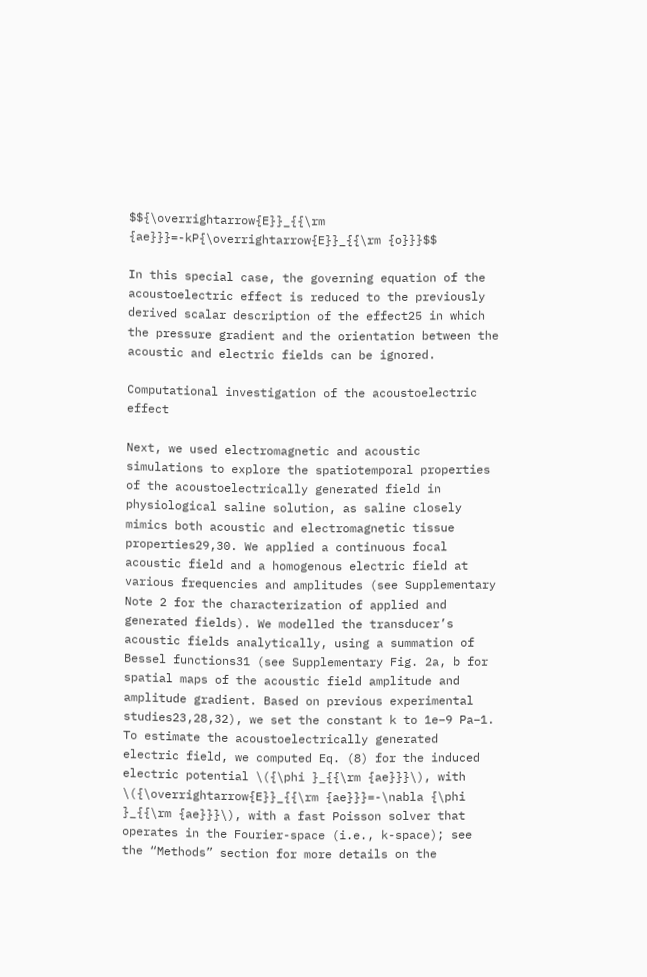$${\overrightarrow{E}}_{{\rm {ae}}}=-kP{\overrightarrow{E}}_{{\rm {o}}}$$

In this special case, the governing equation of the acoustoelectric effect is reduced to the previously derived scalar description of the effect25 in which the pressure gradient and the orientation between the acoustic and electric fields can be ignored.

Computational investigation of the acoustoelectric effect

Next, we used electromagnetic and acoustic simulations to explore the spatiotemporal properties of the acoustoelectrically generated field in physiological saline solution, as saline closely mimics both acoustic and electromagnetic tissue properties29,30. We applied a continuous focal acoustic field and a homogenous electric field at various frequencies and amplitudes (see Supplementary Note 2 for the characterization of applied and generated fields). We modelled the transducer’s acoustic fields analytically, using a summation of Bessel functions31 (see Supplementary Fig. 2a, b for spatial maps of the acoustic field amplitude and amplitude gradient. Based on previous experimental studies23,28,32), we set the constant k to 1e−9 Pa−1. To estimate the acoustoelectrically generated electric field, we computed Eq. (8) for the induced electric potential \({\phi }_{{\rm {ae}}}\), with \({\overrightarrow{E}}_{{\rm {ae}}}=-\nabla {\phi }_{{\rm {ae}}}\), with a fast Poisson solver that operates in the Fourier-space (i.e., k-space); see the “Methods” section for more details on the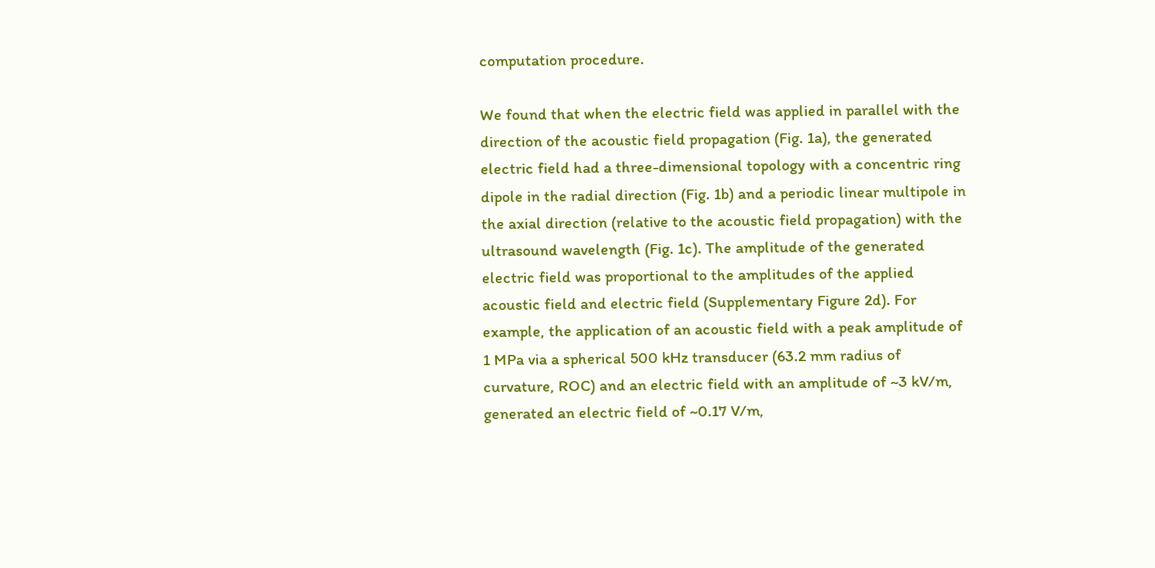computation procedure.

We found that when the electric field was applied in parallel with the direction of the acoustic field propagation (Fig. 1a), the generated electric field had a three-dimensional topology with a concentric ring dipole in the radial direction (Fig. 1b) and a periodic linear multipole in the axial direction (relative to the acoustic field propagation) with the ultrasound wavelength (Fig. 1c). The amplitude of the generated electric field was proportional to the amplitudes of the applied acoustic field and electric field (Supplementary Figure 2d). For example, the application of an acoustic field with a peak amplitude of 1 MPa via a spherical 500 kHz transducer (63.2 mm radius of curvature, ROC) and an electric field with an amplitude of ~3 kV/m, generated an electric field of ~0.17 V/m,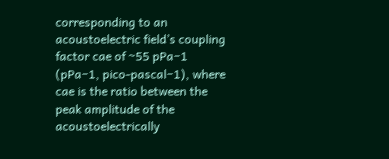corresponding to an acoustoelectric field’s coupling factor cae of ~55 pPa−1 (pPa−1, pico-pascal−1), where cae is the ratio between the peak amplitude of the acoustoelectrically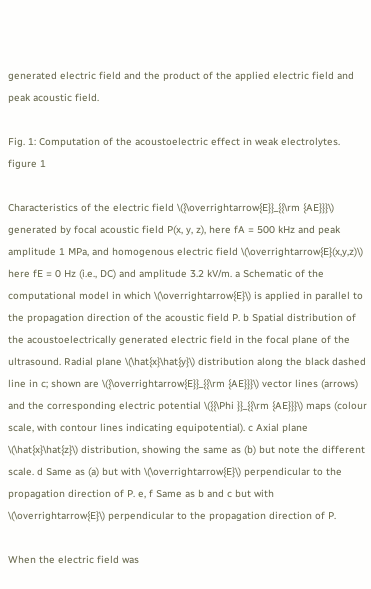generated electric field and the product of the applied electric field and peak acoustic field.

Fig. 1: Computation of the acoustoelectric effect in weak electrolytes.
figure 1

Characteristics of the electric field \({\overrightarrow{E}}_{{\rm {AE}}}\) generated by focal acoustic field P(x, y, z), here fA = 500 kHz and peak amplitude 1 MPa, and homogenous electric field \(\overrightarrow{E}(x,y,z)\) here fE = 0 Hz (i.e., DC) and amplitude 3.2 kV/m. a Schematic of the computational model in which \(\overrightarrow{E}\) is applied in parallel to the propagation direction of the acoustic field P. b Spatial distribution of the acoustoelectrically generated electric field in the focal plane of the ultrasound. Radial plane \(\hat{x}\hat{y}\) distribution along the black dashed line in c; shown are \({\overrightarrow{E}}_{{\rm {AE}}}\) vector lines (arrows) and the corresponding electric potential \({{\Phi }}_{{\rm {AE}}}\) maps (colour scale, with contour lines indicating equipotential). c Axial plane \(\hat{x}\hat{z}\) distribution, showing the same as (b) but note the different scale. d Same as (a) but with \(\overrightarrow{E}\) perpendicular to the propagation direction of P. e, f Same as b and c but with \(\overrightarrow{E}\) perpendicular to the propagation direction of P.

When the electric field was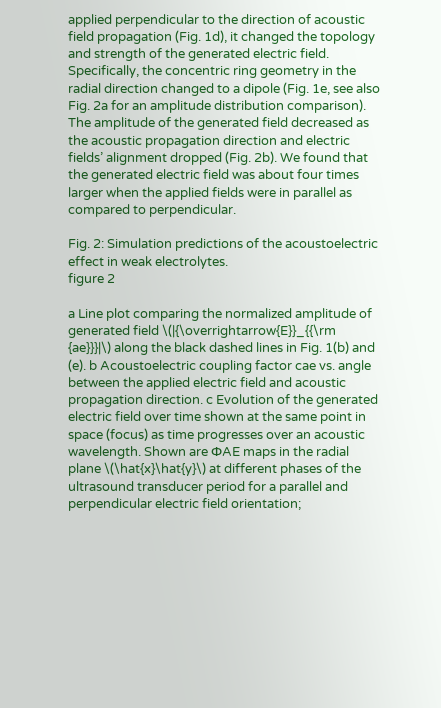applied perpendicular to the direction of acoustic field propagation (Fig. 1d), it changed the topology and strength of the generated electric field. Specifically, the concentric ring geometry in the radial direction changed to a dipole (Fig. 1e, see also Fig. 2a for an amplitude distribution comparison). The amplitude of the generated field decreased as the acoustic propagation direction and electric fields’ alignment dropped (Fig. 2b). We found that the generated electric field was about four times larger when the applied fields were in parallel as compared to perpendicular.

Fig. 2: Simulation predictions of the acoustoelectric effect in weak electrolytes.
figure 2

a Line plot comparing the normalized amplitude of generated field \(|{\overrightarrow{E}}_{{\rm {ae}}}|\) along the black dashed lines in Fig. 1(b) and (e). b Acoustoelectric coupling factor cae vs. angle between the applied electric field and acoustic propagation direction. c Evolution of the generated electric field over time shown at the same point in space (focus) as time progresses over an acoustic wavelength. Shown are ΦAE maps in the radial plane \(\hat{x}\hat{y}\) at different phases of the ultrasound transducer period for a parallel and perpendicular electric field orientation;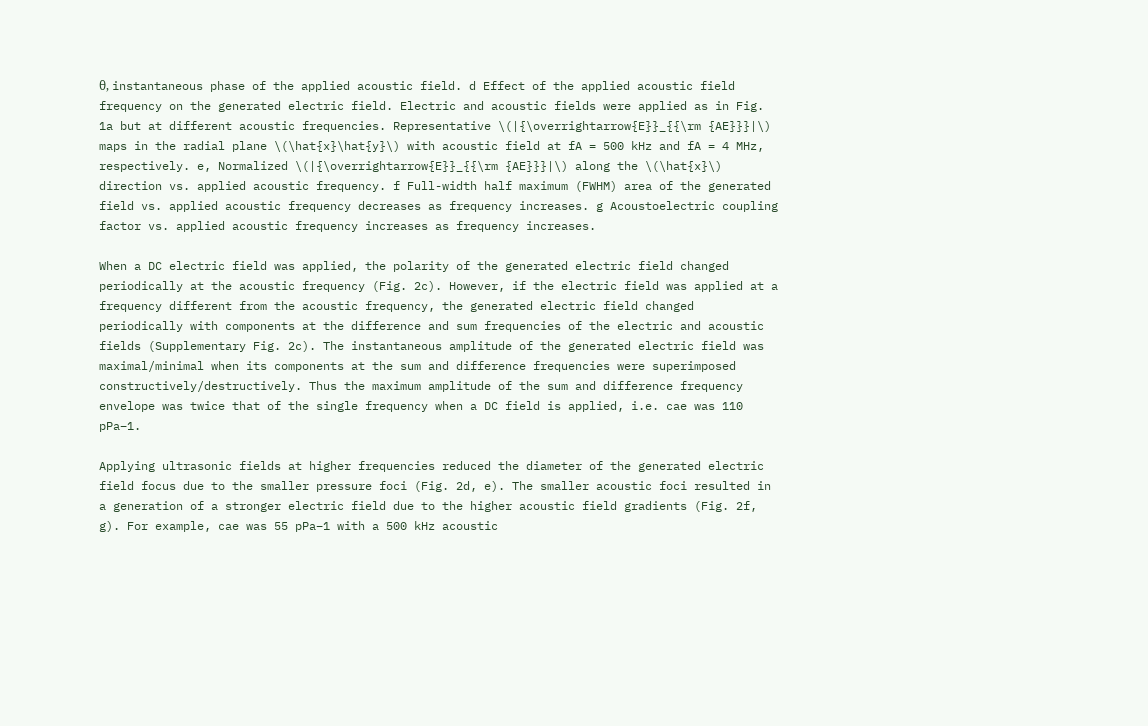θ, instantaneous phase of the applied acoustic field. d Effect of the applied acoustic field frequency on the generated electric field. Electric and acoustic fields were applied as in Fig. 1a but at different acoustic frequencies. Representative \(|{\overrightarrow{E}}_{{\rm {AE}}}|\) maps in the radial plane \(\hat{x}\hat{y}\) with acoustic field at fA = 500 kHz and fA = 4 MHz, respectively. e, Normalized \(|{\overrightarrow{E}}_{{\rm {AE}}}|\) along the \(\hat{x}\) direction vs. applied acoustic frequency. f Full-width half maximum (FWHM) area of the generated field vs. applied acoustic frequency decreases as frequency increases. g Acoustoelectric coupling factor vs. applied acoustic frequency increases as frequency increases.

When a DC electric field was applied, the polarity of the generated electric field changed periodically at the acoustic frequency (Fig. 2c). However, if the electric field was applied at a frequency different from the acoustic frequency, the generated electric field changed periodically with components at the difference and sum frequencies of the electric and acoustic fields (Supplementary Fig. 2c). The instantaneous amplitude of the generated electric field was maximal/minimal when its components at the sum and difference frequencies were superimposed constructively/destructively. Thus the maximum amplitude of the sum and difference frequency envelope was twice that of the single frequency when a DC field is applied, i.e. cae was 110 pPa−1.

Applying ultrasonic fields at higher frequencies reduced the diameter of the generated electric field focus due to the smaller pressure foci (Fig. 2d, e). The smaller acoustic foci resulted in a generation of a stronger electric field due to the higher acoustic field gradients (Fig. 2f, g). For example, cae was 55 pPa−1 with a 500 kHz acoustic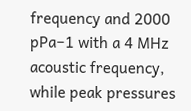frequency and 2000 pPa−1 with a 4 MHz acoustic frequency, while peak pressures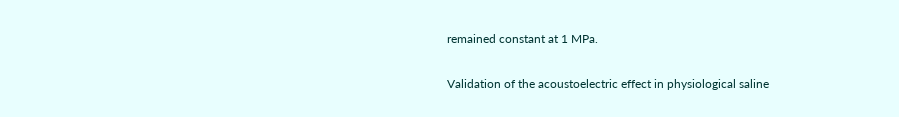remained constant at 1 MPa.

Validation of the acoustoelectric effect in physiological saline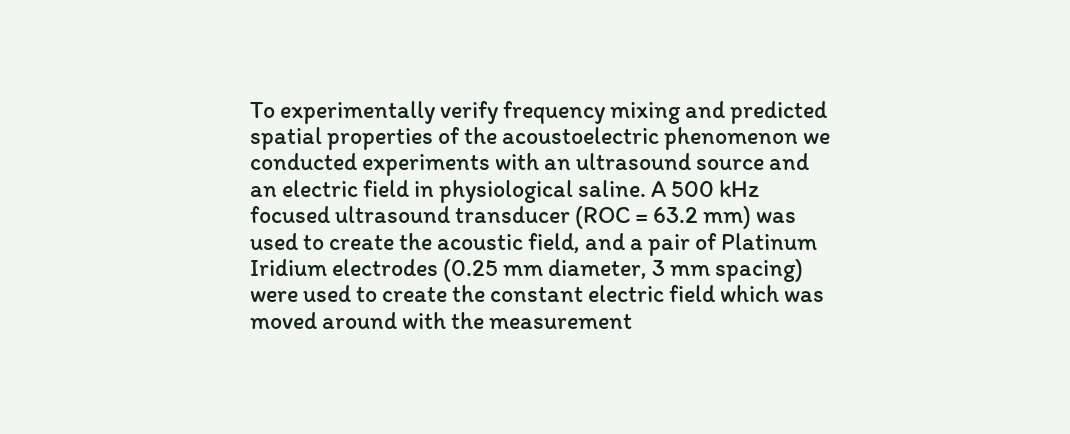To experimentally verify frequency mixing and predicted spatial properties of the acoustoelectric phenomenon we conducted experiments with an ultrasound source and an electric field in physiological saline. A 500 kHz focused ultrasound transducer (ROC = 63.2 mm) was used to create the acoustic field, and a pair of Platinum Iridium electrodes (0.25 mm diameter, 3 mm spacing) were used to create the constant electric field which was moved around with the measurement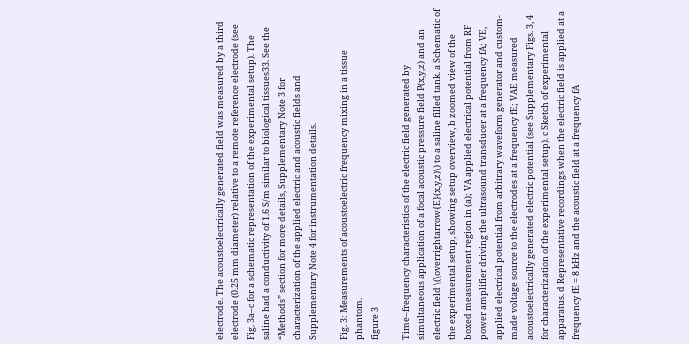electrode. The acoustoelectrically generated field was measured by a third electrode (0.25 mm diameter) relative to a remote reference electrode (see Fig. 3a–c for a schematic representation of the experimental setup). The saline had a conductivity of 1.6 S/m similar to biological tissues33. See the “Methods” section for more details, Supplementary Note 3 for characterization of the applied electric and acoustic fields and Supplementary Note 4 for instrumentation details.

Fig. 3: Measurements of acoustoelectric frequency mixing in a tissue phantom.
figure 3

Time–frequency characteristics of the electric field generated by simultaneous application of a focal acoustic pressure field P(x,y,z) and an electric field \(\overrightarrow{E}(x,y,z)\) to a saline filled tank. a Schematic of the experimental setup, showing setup overview, b zoomed view of the boxed measurement region in (a); VA applied electrical potential from RF power amplifier driving the ultrasound transducer at a frequency fA; VE, applied electrical potential from arbitrary waveform generator and custom-made voltage source to the electrodes at a frequency fE; VAE measured acoustoelectrically generated electric potential (see Supplementary Figs. 3, 4 for characterization of the experimental setup). c Sketch of experimental apparatus. d Representative recordings when the electric field is applied at a frequency fE = 8 kHz and the acoustic field at a frequency fA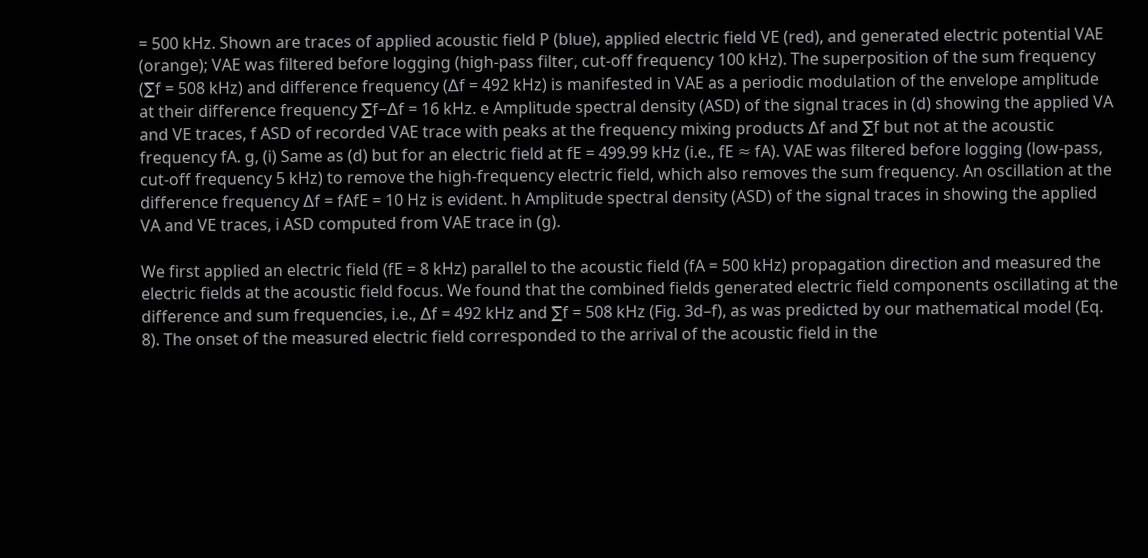= 500 kHz. Shown are traces of applied acoustic field P (blue), applied electric field VE (red), and generated electric potential VAE (orange); VAE was filtered before logging (high-pass filter, cut-off frequency 100 kHz). The superposition of the sum frequency (∑f = 508 kHz) and difference frequency (∆f = 492 kHz) is manifested in VAE as a periodic modulation of the envelope amplitude at their difference frequency ∑f−∆f = 16 kHz. e Amplitude spectral density (ASD) of the signal traces in (d) showing the applied VA and VE traces, f ASD of recorded VAE trace with peaks at the frequency mixing products ∆f and ∑f but not at the acoustic frequency fA. g, (i) Same as (d) but for an electric field at fE = 499.99 kHz (i.e., fE ≈ fA). VAE was filtered before logging (low-pass, cut-off frequency 5 kHz) to remove the high-frequency electric field, which also removes the sum frequency. An oscillation at the difference frequency ∆f = fAfE = 10 Hz is evident. h Amplitude spectral density (ASD) of the signal traces in showing the applied VA and VE traces, i ASD computed from VAE trace in (g).

We first applied an electric field (fE = 8 kHz) parallel to the acoustic field (fA = 500 kHz) propagation direction and measured the electric fields at the acoustic field focus. We found that the combined fields generated electric field components oscillating at the difference and sum frequencies, i.e., ∆f = 492 kHz and ∑f = 508 kHz (Fig. 3d–f), as was predicted by our mathematical model (Eq. 8). The onset of the measured electric field corresponded to the arrival of the acoustic field in the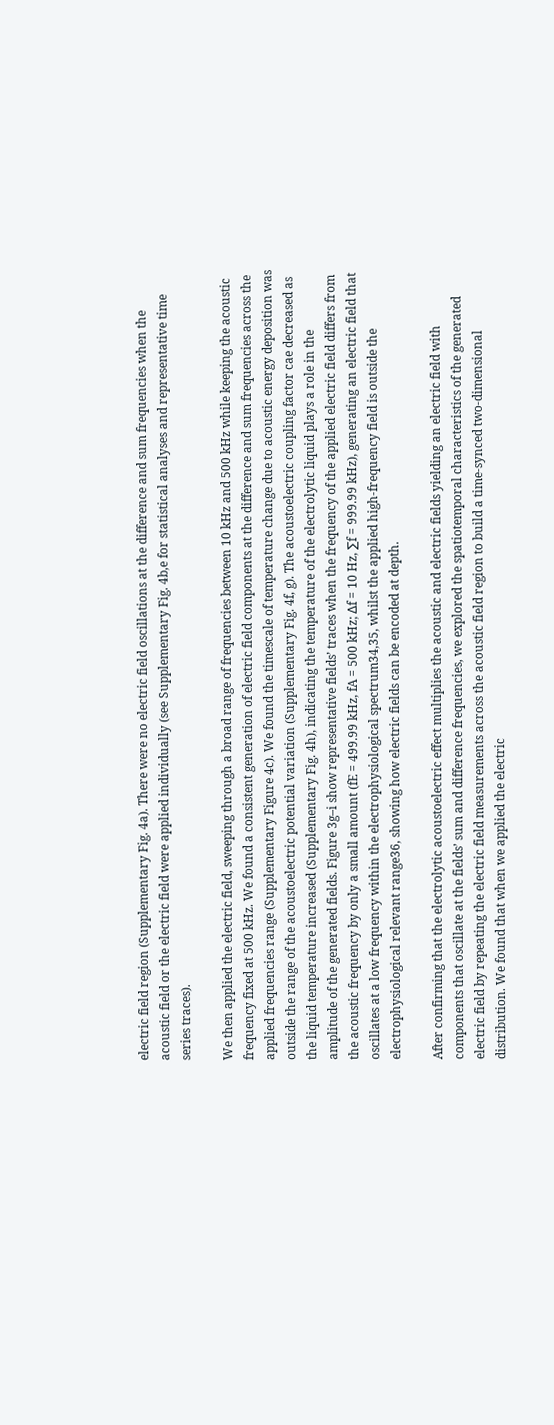electric field region (Supplementary Fig. 4a). There were no electric field oscillations at the difference and sum frequencies when the acoustic field or the electric field were applied individually (see Supplementary Fig. 4b,e for statistical analyses and representative time series traces).

We then applied the electric field, sweeping through a broad range of frequencies between 10 kHz and 500 kHz while keeping the acoustic frequency fixed at 500 kHz. We found a consistent generation of electric field components at the difference and sum frequencies across the applied frequencies range (Supplementary Figure 4c). We found the timescale of temperature change due to acoustic energy deposition was outside the range of the acoustoelectric potential variation (Supplementary Fig. 4f, g). The acoustoelectric coupling factor cae decreased as the liquid temperature increased (Supplementary Fig. 4h), indicating the temperature of the electrolytic liquid plays a role in the amplitude of the generated fields. Figure 3g–i show representative fields’ traces when the frequency of the applied electric field differs from the acoustic frequency by only a small amount (fE = 499.99 kHz, fA = 500 kHz; ∆f = 10 Hz, ∑f = 999.99 kHz), generating an electric field that oscillates at a low frequency within the electrophysiological spectrum34,35, whilst the applied high-frequency field is outside the electrophysiological relevant range36, showing how electric fields can be encoded at depth.

After confirming that the electrolytic acoustoelectric effect multiplies the acoustic and electric fields yielding an electric field with components that oscillate at the fields’ sum and difference frequencies, we explored the spatiotemporal characteristics of the generated electric field by repeating the electric field measurements across the acoustic field region to build a time-synced two-dimensional distribution. We found that when we applied the electric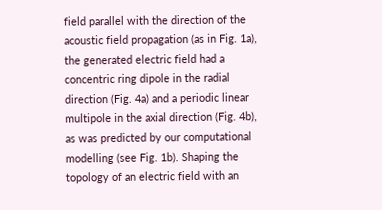field parallel with the direction of the acoustic field propagation (as in Fig. 1a), the generated electric field had a concentric ring dipole in the radial direction (Fig. 4a) and a periodic linear multipole in the axial direction (Fig. 4b), as was predicted by our computational modelling (see Fig. 1b). Shaping the topology of an electric field with an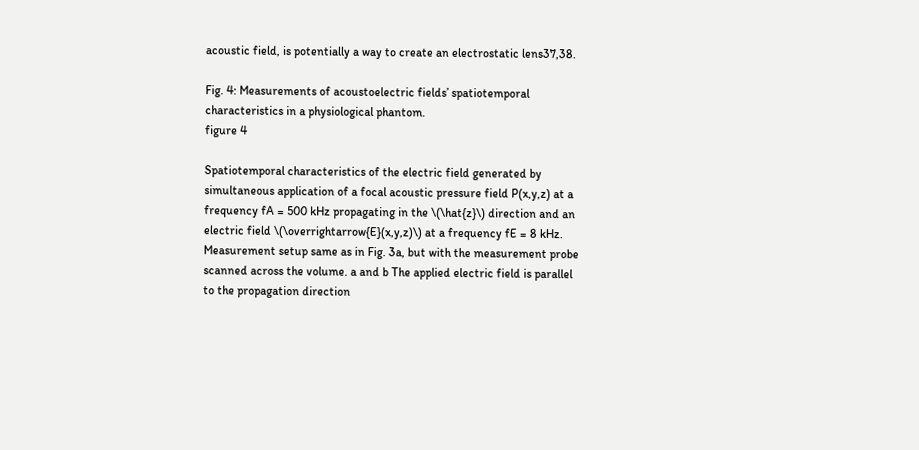acoustic field, is potentially a way to create an electrostatic lens37,38.

Fig. 4: Measurements of acoustoelectric fields’ spatiotemporal characteristics in a physiological phantom.
figure 4

Spatiotemporal characteristics of the electric field generated by simultaneous application of a focal acoustic pressure field P(x,y,z) at a frequency fA = 500 kHz propagating in the \(\hat{z}\) direction and an electric field \(\overrightarrow{E}(x,y,z)\) at a frequency fE = 8 kHz. Measurement setup same as in Fig. 3a, but with the measurement probe scanned across the volume. a and b The applied electric field is parallel to the propagation direction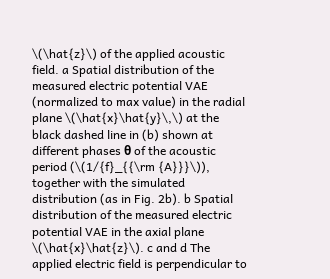\(\hat{z}\) of the applied acoustic field. a Spatial distribution of the measured electric potential VAE (normalized to max value) in the radial plane \(\hat{x}\hat{y}\,\) at the black dashed line in (b) shown at different phases θ of the acoustic period (\(1/{f}_{{\rm {A}}}\)), together with the simulated distribution (as in Fig. 2b). b Spatial distribution of the measured electric potential VAE in the axial plane \(\hat{x}\hat{z}\). c and d The applied electric field is perpendicular to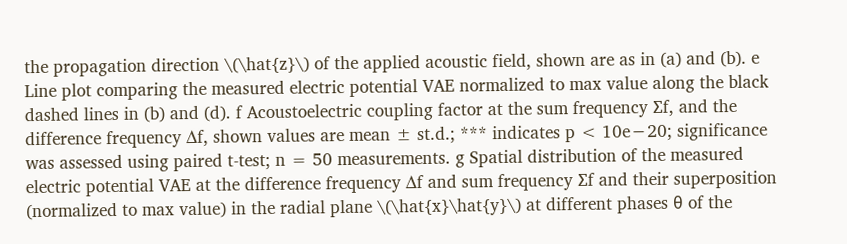the propagation direction \(\hat{z}\) of the applied acoustic field, shown are as in (a) and (b). e Line plot comparing the measured electric potential VAE normalized to max value along the black dashed lines in (b) and (d). f Acoustoelectric coupling factor at the sum frequency ∑f, and the difference frequency ∆f, shown values are mean ± st.d.; *** indicates p < 10e−20; significance was assessed using paired t-test; n = 50 measurements. g Spatial distribution of the measured electric potential VAE at the difference frequency ∆f and sum frequency ∑f and their superposition (normalized to max value) in the radial plane \(\hat{x}\hat{y}\) at different phases θ of the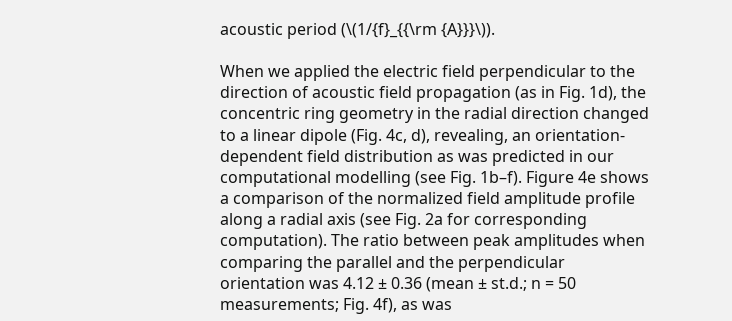acoustic period (\(1/{f}_{{\rm {A}}}\)).

When we applied the electric field perpendicular to the direction of acoustic field propagation (as in Fig. 1d), the concentric ring geometry in the radial direction changed to a linear dipole (Fig. 4c, d), revealing, an orientation-dependent field distribution as was predicted in our computational modelling (see Fig. 1b–f). Figure 4e shows a comparison of the normalized field amplitude profile along a radial axis (see Fig. 2a for corresponding computation). The ratio between peak amplitudes when comparing the parallel and the perpendicular orientation was 4.12 ± 0.36 (mean ± st.d.; n = 50 measurements; Fig. 4f), as was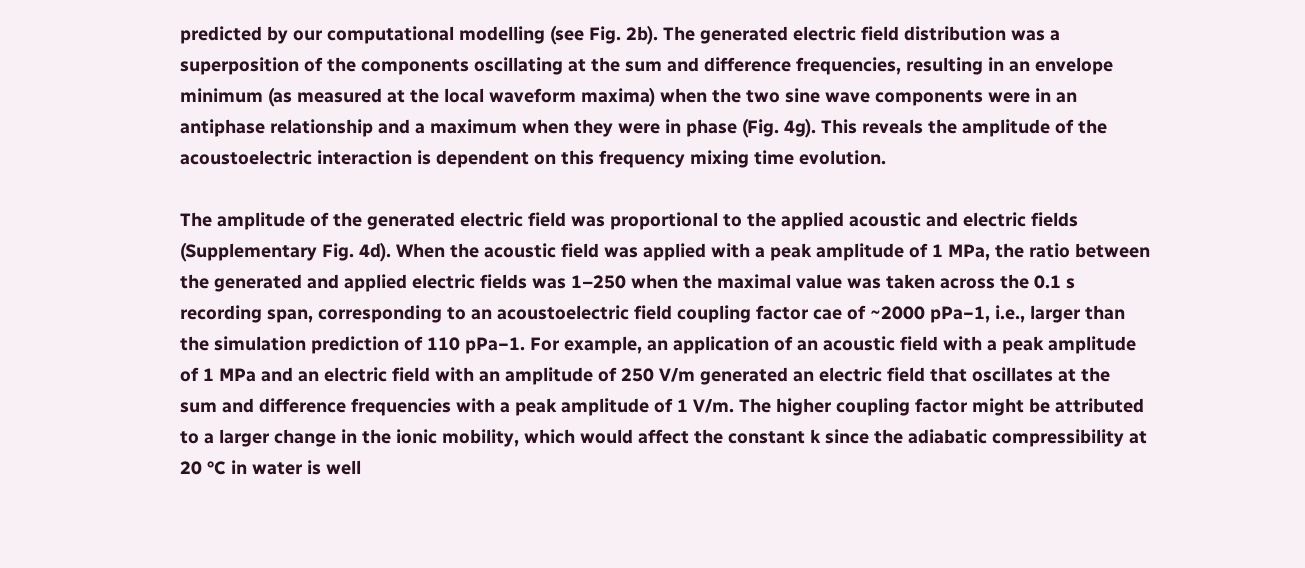predicted by our computational modelling (see Fig. 2b). The generated electric field distribution was a superposition of the components oscillating at the sum and difference frequencies, resulting in an envelope minimum (as measured at the local waveform maxima) when the two sine wave components were in an antiphase relationship and a maximum when they were in phase (Fig. 4g). This reveals the amplitude of the acoustoelectric interaction is dependent on this frequency mixing time evolution.

The amplitude of the generated electric field was proportional to the applied acoustic and electric fields (Supplementary Fig. 4d). When the acoustic field was applied with a peak amplitude of 1 MPa, the ratio between the generated and applied electric fields was 1–250 when the maximal value was taken across the 0.1 s recording span, corresponding to an acoustoelectric field coupling factor cae of ~2000 pPa−1, i.e., larger than the simulation prediction of 110 pPa−1. For example, an application of an acoustic field with a peak amplitude of 1 MPa and an electric field with an amplitude of 250 V/m generated an electric field that oscillates at the sum and difference frequencies with a peak amplitude of 1 V/m. The higher coupling factor might be attributed to a larger change in the ionic mobility, which would affect the constant k since the adiabatic compressibility at 20 °C in water is well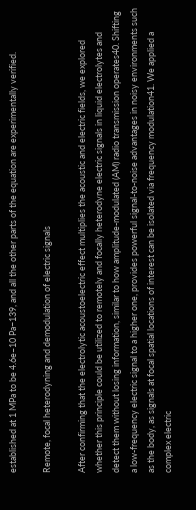established at 1 MPa to be 4.6e–10 Pa−139, and all the other parts of the equation are experimentally verified.

Remote, focal heterodyning and demodulation of electric signals

After confirming that the electrolytic acoustoelectric effect multiplies the acoustic and electric fields, we explored whether this principle could be utilized to remotely and focally heterodyne electric signals in liquid electrolytes and detect them without losing information, similar to how amplitude-modulated (AM) radio transmission operates40. Shifting a low-frequency electric signal to a higher one, provides powerful signal-to-noise advantages in noisy environments such as the body, as signals at focal spatial locations of interest can be isolated via frequency modulation41. We applied a complex electric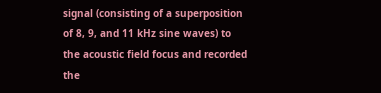signal (consisting of a superposition of 8, 9, and 11 kHz sine waves) to the acoustic field focus and recorded the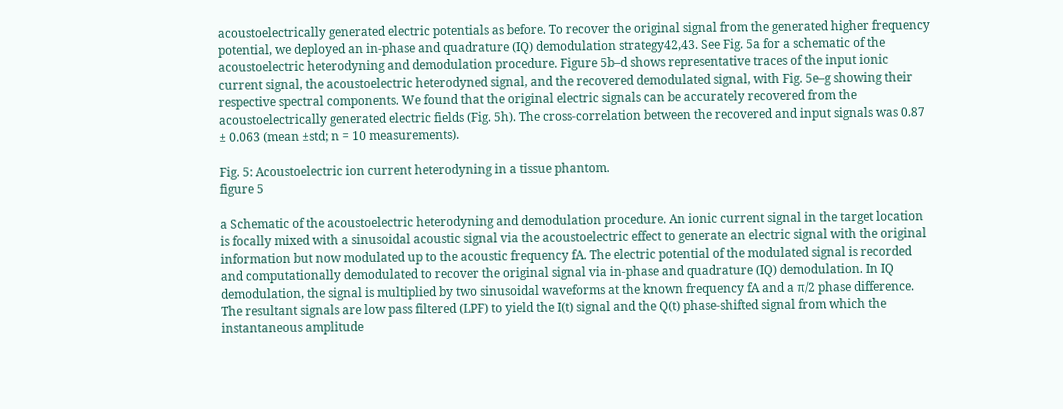acoustoelectrically generated electric potentials as before. To recover the original signal from the generated higher frequency potential, we deployed an in-phase and quadrature (IQ) demodulation strategy42,43. See Fig. 5a for a schematic of the acoustoelectric heterodyning and demodulation procedure. Figure 5b–d shows representative traces of the input ionic current signal, the acoustoelectric heterodyned signal, and the recovered demodulated signal, with Fig. 5e–g showing their respective spectral components. We found that the original electric signals can be accurately recovered from the acoustoelectrically generated electric fields (Fig. 5h). The cross-correlation between the recovered and input signals was 0.87 ± 0.063 (mean ±std; n = 10 measurements).

Fig. 5: Acoustoelectric ion current heterodyning in a tissue phantom.
figure 5

a Schematic of the acoustoelectric heterodyning and demodulation procedure. An ionic current signal in the target location is focally mixed with a sinusoidal acoustic signal via the acoustoelectric effect to generate an electric signal with the original information but now modulated up to the acoustic frequency fA. The electric potential of the modulated signal is recorded and computationally demodulated to recover the original signal via in-phase and quadrature (IQ) demodulation. In IQ demodulation, the signal is multiplied by two sinusoidal waveforms at the known frequency fA and a π/2 phase difference. The resultant signals are low pass filtered (LPF) to yield the I(t) signal and the Q(t) phase-shifted signal from which the instantaneous amplitude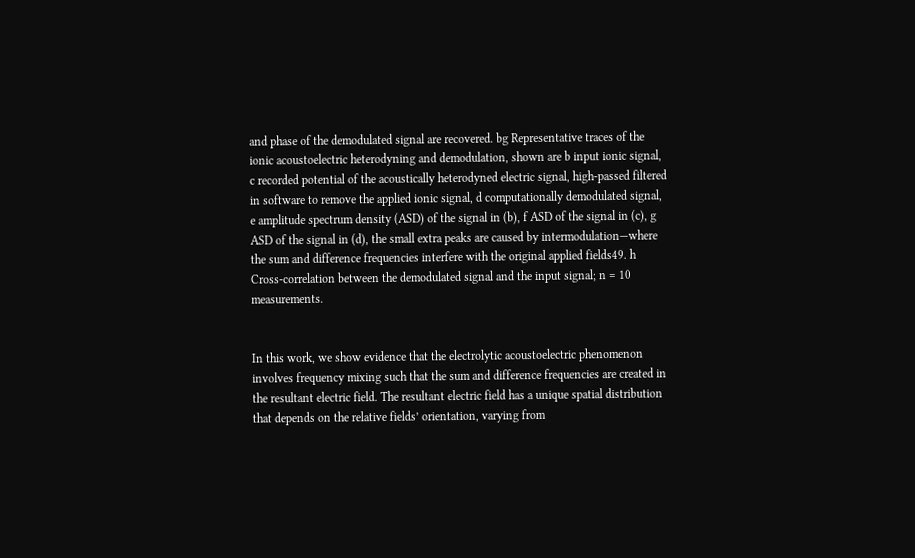and phase of the demodulated signal are recovered. bg Representative traces of the ionic acoustoelectric heterodyning and demodulation, shown are b input ionic signal, c recorded potential of the acoustically heterodyned electric signal, high-passed filtered in software to remove the applied ionic signal, d computationally demodulated signal, e amplitude spectrum density (ASD) of the signal in (b), f ASD of the signal in (c), g ASD of the signal in (d), the small extra peaks are caused by intermodulation—where the sum and difference frequencies interfere with the original applied fields49. h Cross-correlation between the demodulated signal and the input signal; n = 10 measurements.


In this work, we show evidence that the electrolytic acoustoelectric phenomenon involves frequency mixing such that the sum and difference frequencies are created in the resultant electric field. The resultant electric field has a unique spatial distribution that depends on the relative fields’ orientation, varying from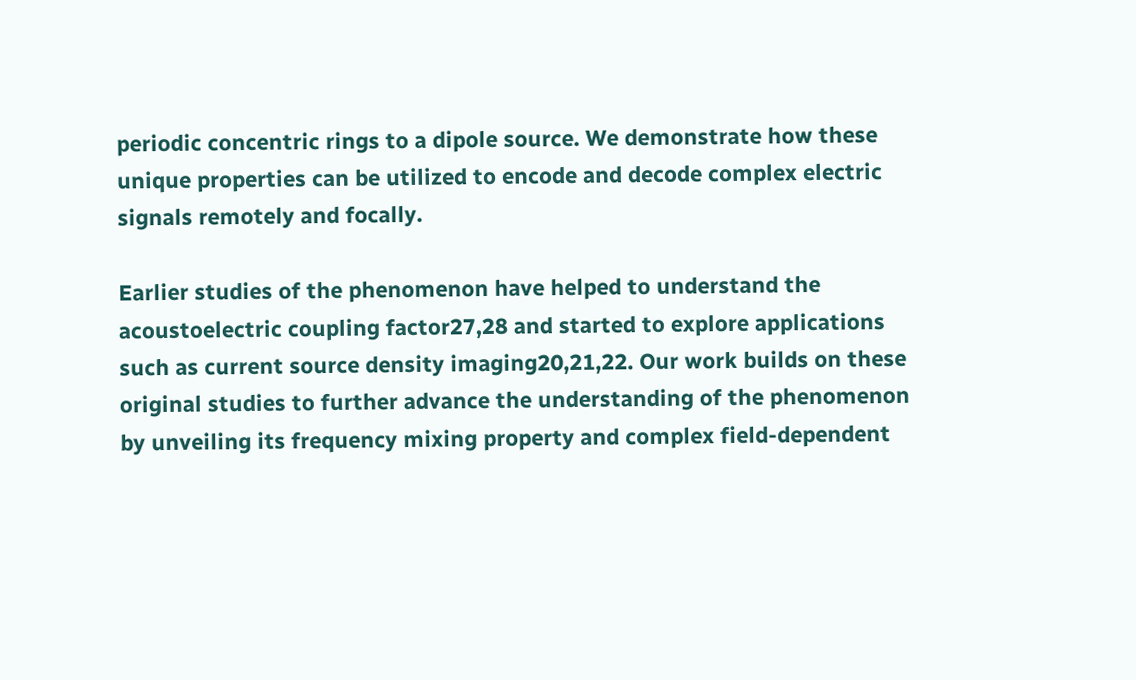periodic concentric rings to a dipole source. We demonstrate how these unique properties can be utilized to encode and decode complex electric signals remotely and focally.

Earlier studies of the phenomenon have helped to understand the acoustoelectric coupling factor27,28 and started to explore applications such as current source density imaging20,21,22. Our work builds on these original studies to further advance the understanding of the phenomenon by unveiling its frequency mixing property and complex field-dependent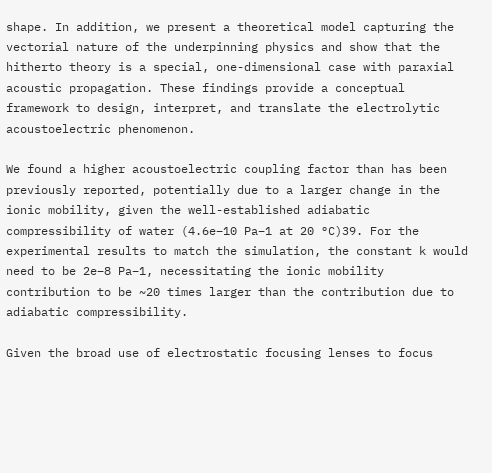shape. In addition, we present a theoretical model capturing the vectorial nature of the underpinning physics and show that the hitherto theory is a special, one-dimensional case with paraxial acoustic propagation. These findings provide a conceptual framework to design, interpret, and translate the electrolytic acoustoelectric phenomenon.

We found a higher acoustoelectric coupling factor than has been previously reported, potentially due to a larger change in the ionic mobility, given the well-established adiabatic compressibility of water (4.6e−10 Pa−1 at 20 °C)39. For the experimental results to match the simulation, the constant k would need to be 2e−8 Pa−1, necessitating the ionic mobility contribution to be ~20 times larger than the contribution due to adiabatic compressibility.

Given the broad use of electrostatic focusing lenses to focus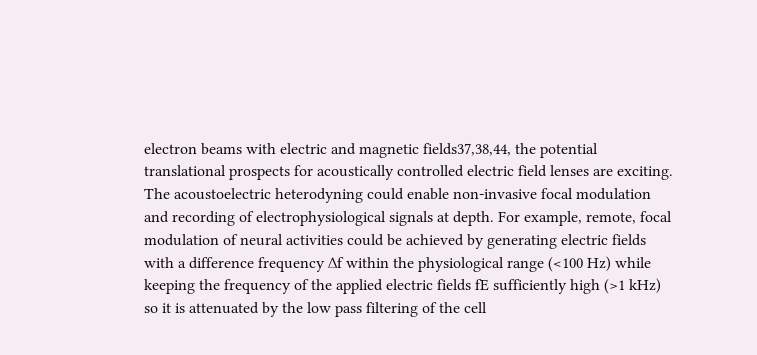electron beams with electric and magnetic fields37,38,44, the potential translational prospects for acoustically controlled electric field lenses are exciting. The acoustoelectric heterodyning could enable non-invasive focal modulation and recording of electrophysiological signals at depth. For example, remote, focal modulation of neural activities could be achieved by generating electric fields with a difference frequency ∆f within the physiological range (<100 Hz) while keeping the frequency of the applied electric fields fE sufficiently high (>1 kHz) so it is attenuated by the low pass filtering of the cell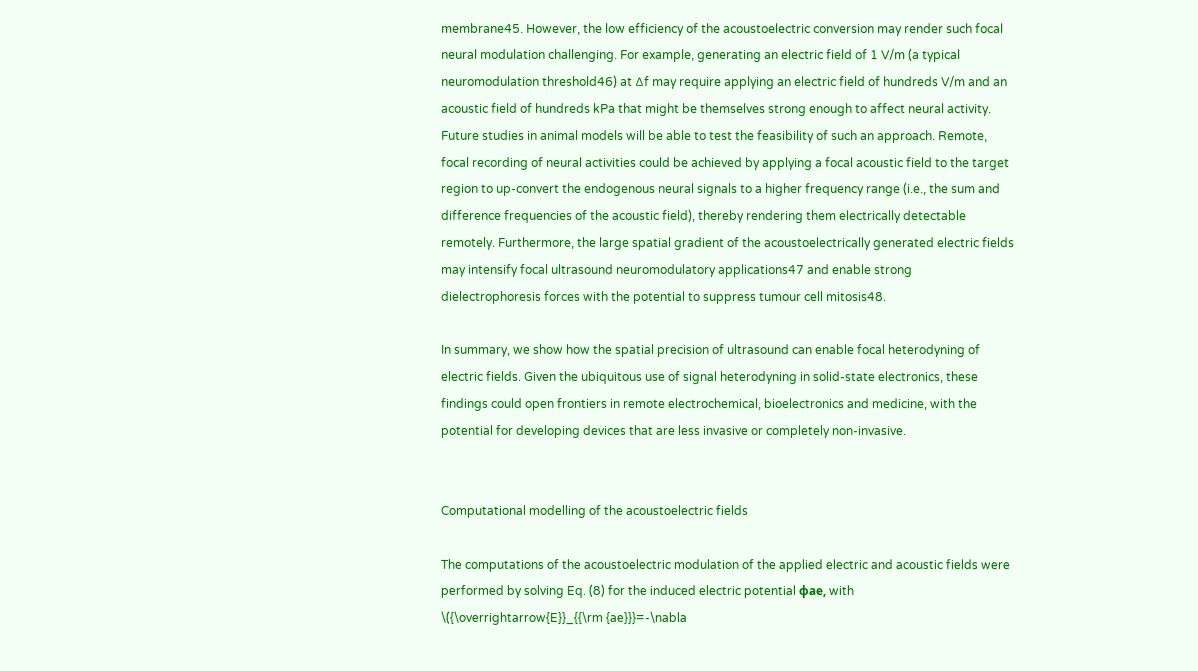membrane45. However, the low efficiency of the acoustoelectric conversion may render such focal neural modulation challenging. For example, generating an electric field of 1 V/m (a typical neuromodulation threshold46) at ∆f may require applying an electric field of hundreds V/m and an acoustic field of hundreds kPa that might be themselves strong enough to affect neural activity. Future studies in animal models will be able to test the feasibility of such an approach. Remote, focal recording of neural activities could be achieved by applying a focal acoustic field to the target region to up-convert the endogenous neural signals to a higher frequency range (i.e., the sum and difference frequencies of the acoustic field), thereby rendering them electrically detectable remotely. Furthermore, the large spatial gradient of the acoustoelectrically generated electric fields may intensify focal ultrasound neuromodulatory applications47 and enable strong dielectrophoresis forces with the potential to suppress tumour cell mitosis48.

In summary, we show how the spatial precision of ultrasound can enable focal heterodyning of electric fields. Given the ubiquitous use of signal heterodyning in solid-state electronics, these findings could open frontiers in remote electrochemical, bioelectronics and medicine, with the potential for developing devices that are less invasive or completely non-invasive.


Computational modelling of the acoustoelectric fields

The computations of the acoustoelectric modulation of the applied electric and acoustic fields were performed by solving Eq. (8) for the induced electric potential ϕae, with \({\overrightarrow{E}}_{{\rm {ae}}}=-\nabla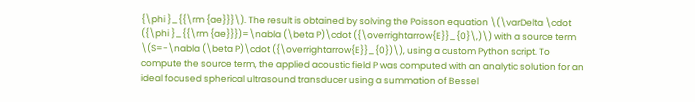{\phi }_{{\rm {ae}}}\). The result is obtained by solving the Poisson equation \(\varDelta \cdot ({\phi }_{{\rm {ae}}})=\nabla (\beta P)\cdot ({\overrightarrow{E}}_{0}\,)\) with a source term \(S=-\nabla (\beta P)\cdot ({\overrightarrow{E}}_{0})\), using a custom Python script. To compute the source term, the applied acoustic field P was computed with an analytic solution for an ideal focused spherical ultrasound transducer using a summation of Bessel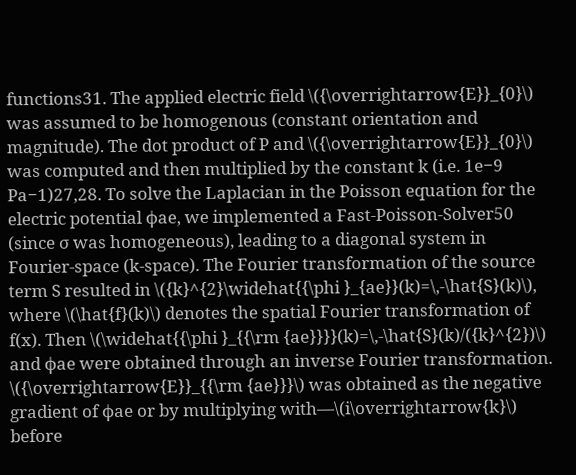functions31. The applied electric field \({\overrightarrow{E}}_{0}\) was assumed to be homogenous (constant orientation and magnitude). The dot product of P and \({\overrightarrow{E}}_{0}\) was computed and then multiplied by the constant k (i.e. 1e−9 Pa−1)27,28. To solve the Laplacian in the Poisson equation for the electric potential ϕae, we implemented a Fast-Poisson-Solver50 (since σ was homogeneous), leading to a diagonal system in Fourier-space (k-space). The Fourier transformation of the source term S resulted in \({k}^{2}\widehat{{\phi }_{ae}}(k)=\,-\hat{S}(k)\), where \(\hat{f}(k)\) denotes the spatial Fourier transformation of f(x). Then \(\widehat{{\phi }_{{\rm {ae}}}}(k)=\,-\hat{S}(k)/({k}^{2})\) and ϕae were obtained through an inverse Fourier transformation. \({\overrightarrow{E}}_{{\rm {ae}}}\) was obtained as the negative gradient of ϕae or by multiplying with—\(i\overrightarrow{k}\) before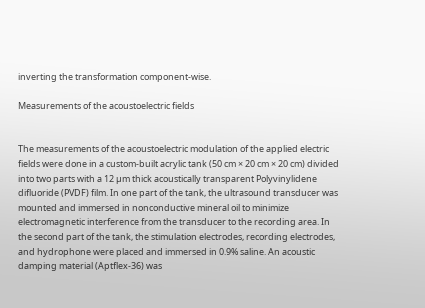inverting the transformation component-wise.

Measurements of the acoustoelectric fields


The measurements of the acoustoelectric modulation of the applied electric fields were done in a custom-built acrylic tank (50 cm × 20 cm × 20 cm) divided into two parts with a 12 µm thick acoustically transparent Polyvinylidene difluoride (PVDF) film. In one part of the tank, the ultrasound transducer was mounted and immersed in nonconductive mineral oil to minimize electromagnetic interference from the transducer to the recording area. In the second part of the tank, the stimulation electrodes, recording electrodes, and hydrophone were placed and immersed in 0.9% saline. An acoustic damping material (Aptflex-36) was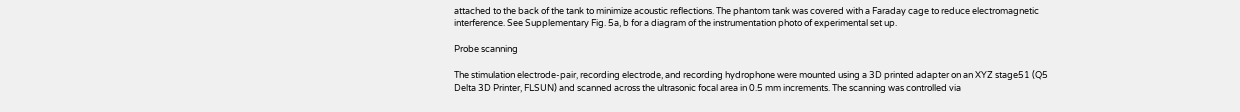attached to the back of the tank to minimize acoustic reflections. The phantom tank was covered with a Faraday cage to reduce electromagnetic interference. See Supplementary Fig. 5a, b for a diagram of the instrumentation photo of experimental set up.

Probe scanning

The stimulation electrode-pair, recording electrode, and recording hydrophone were mounted using a 3D printed adapter on an XYZ stage51 (Q5 Delta 3D Printer, FLSUN) and scanned across the ultrasonic focal area in 0.5 mm increments. The scanning was controlled via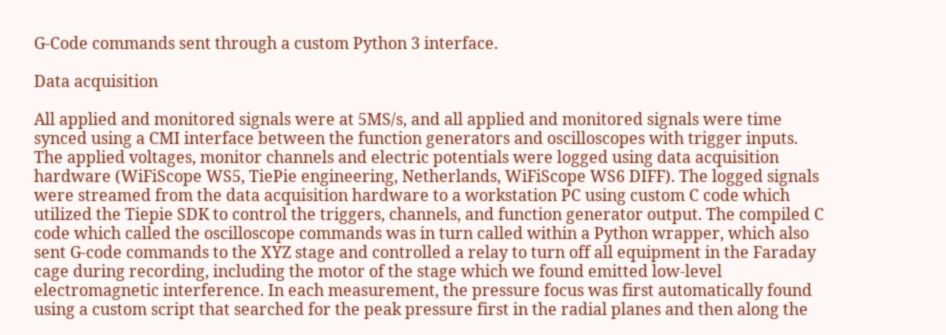G-Code commands sent through a custom Python 3 interface.

Data acquisition

All applied and monitored signals were at 5MS/s, and all applied and monitored signals were time synced using a CMI interface between the function generators and oscilloscopes with trigger inputs. The applied voltages, monitor channels and electric potentials were logged using data acquisition hardware (WiFiScope WS5, TiePie engineering, Netherlands, WiFiScope WS6 DIFF). The logged signals were streamed from the data acquisition hardware to a workstation PC using custom C code which utilized the Tiepie SDK to control the triggers, channels, and function generator output. The compiled C code which called the oscilloscope commands was in turn called within a Python wrapper, which also sent G-code commands to the XYZ stage and controlled a relay to turn off all equipment in the Faraday cage during recording, including the motor of the stage which we found emitted low-level electromagnetic interference. In each measurement, the pressure focus was first automatically found using a custom script that searched for the peak pressure first in the radial planes and then along the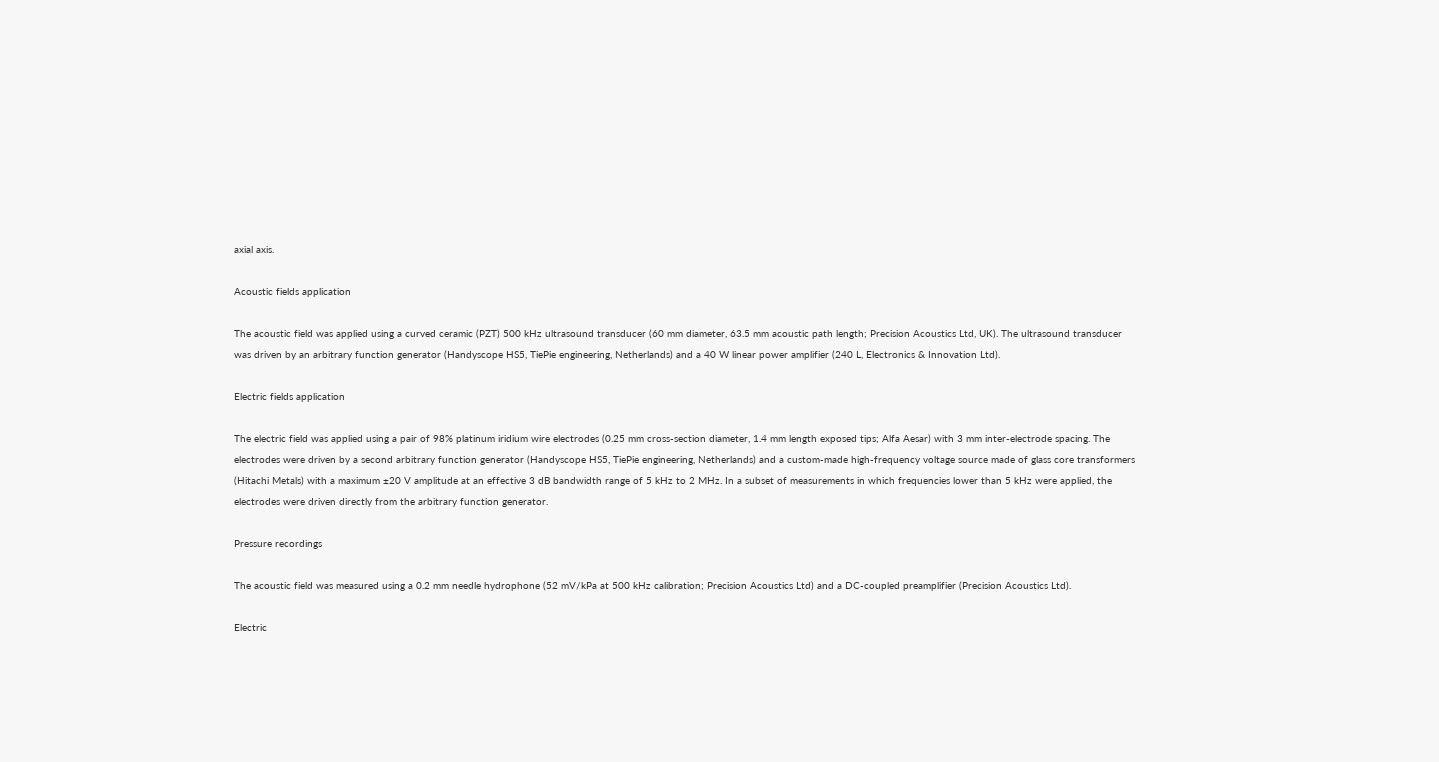axial axis.

Acoustic fields application

The acoustic field was applied using a curved ceramic (PZT) 500 kHz ultrasound transducer (60 mm diameter, 63.5 mm acoustic path length; Precision Acoustics Ltd, UK). The ultrasound transducer was driven by an arbitrary function generator (Handyscope HS5, TiePie engineering, Netherlands) and a 40 W linear power amplifier (240 L, Electronics & Innovation Ltd).

Electric fields application

The electric field was applied using a pair of 98% platinum iridium wire electrodes (0.25 mm cross-section diameter, 1.4 mm length exposed tips; Alfa Aesar) with 3 mm inter-electrode spacing. The electrodes were driven by a second arbitrary function generator (Handyscope HS5, TiePie engineering, Netherlands) and a custom-made high-frequency voltage source made of glass core transformers (Hitachi Metals) with a maximum ±20 V amplitude at an effective 3 dB bandwidth range of 5 kHz to 2 MHz. In a subset of measurements in which frequencies lower than 5 kHz were applied, the electrodes were driven directly from the arbitrary function generator.

Pressure recordings

The acoustic field was measured using a 0.2 mm needle hydrophone (52 mV/kPa at 500 kHz calibration; Precision Acoustics Ltd) and a DC-coupled preamplifier (Precision Acoustics Ltd).

Electric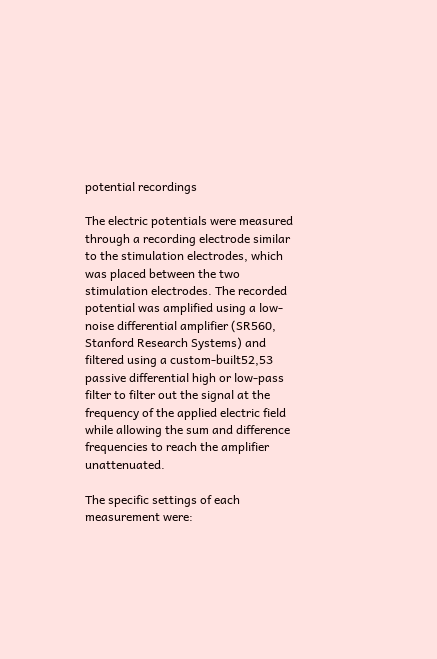potential recordings

The electric potentials were measured through a recording electrode similar to the stimulation electrodes, which was placed between the two stimulation electrodes. The recorded potential was amplified using a low-noise differential amplifier (SR560, Stanford Research Systems) and filtered using a custom-built52,53 passive differential high or low-pass filter to filter out the signal at the frequency of the applied electric field while allowing the sum and difference frequencies to reach the amplifier unattenuated.

The specific settings of each measurement were: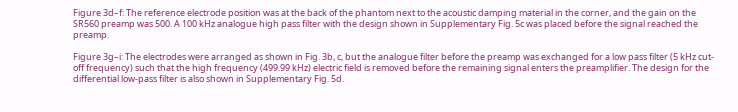Figure 3d–f: The reference electrode position was at the back of the phantom next to the acoustic damping material in the corner, and the gain on the SR560 preamp was 500. A 100 kHz analogue high pass filter with the design shown in Supplementary Fig. 5c was placed before the signal reached the preamp.

Figure 3g–i: The electrodes were arranged as shown in Fig. 3b, c, but the analogue filter before the preamp was exchanged for a low pass filter (5 kHz cut-off frequency) such that the high frequency (499.99 kHz) electric field is removed before the remaining signal enters the preamplifier. The design for the differential low-pass filter is also shown in Supplementary Fig. 5d.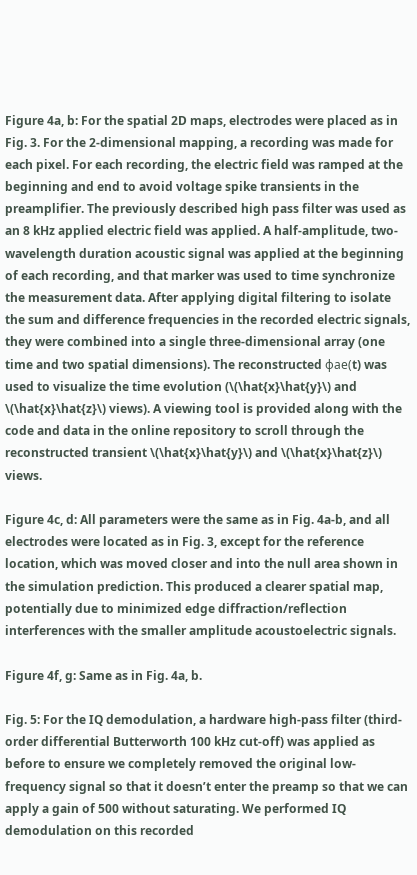Figure 4a, b: For the spatial 2D maps, electrodes were placed as in Fig. 3. For the 2-dimensional mapping, a recording was made for each pixel. For each recording, the electric field was ramped at the beginning and end to avoid voltage spike transients in the preamplifier. The previously described high pass filter was used as an 8 kHz applied electric field was applied. A half-amplitude, two-wavelength duration acoustic signal was applied at the beginning of each recording, and that marker was used to time synchronize the measurement data. After applying digital filtering to isolate the sum and difference frequencies in the recorded electric signals, they were combined into a single three-dimensional array (one time and two spatial dimensions). The reconstructed ϕae(t) was used to visualize the time evolution (\(\hat{x}\hat{y}\) and \(\hat{x}\hat{z}\) views). A viewing tool is provided along with the code and data in the online repository to scroll through the reconstructed transient \(\hat{x}\hat{y}\) and \(\hat{x}\hat{z}\) views.

Figure 4c, d: All parameters were the same as in Fig. 4a-b, and all electrodes were located as in Fig. 3, except for the reference location, which was moved closer and into the null area shown in the simulation prediction. This produced a clearer spatial map, potentially due to minimized edge diffraction/reflection interferences with the smaller amplitude acoustoelectric signals.

Figure 4f, g: Same as in Fig. 4a, b.

Fig. 5: For the IQ demodulation, a hardware high-pass filter (third-order differential Butterworth 100 kHz cut-off) was applied as before to ensure we completely removed the original low-frequency signal so that it doesn’t enter the preamp so that we can apply a gain of 500 without saturating. We performed IQ demodulation on this recorded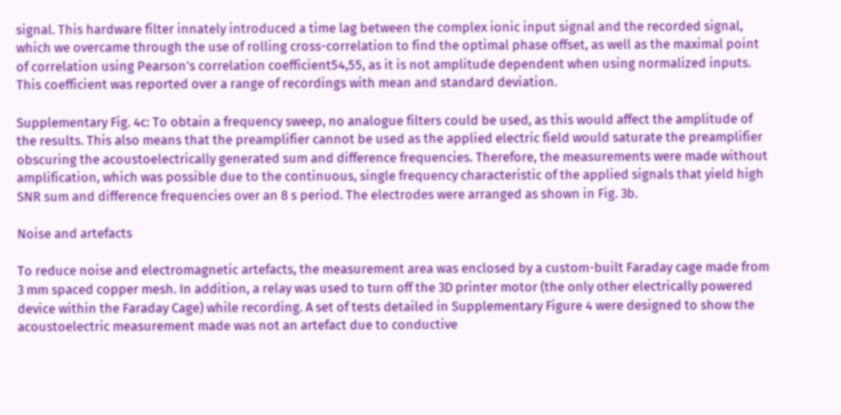signal. This hardware filter innately introduced a time lag between the complex ionic input signal and the recorded signal, which we overcame through the use of rolling cross-correlation to find the optimal phase offset, as well as the maximal point of correlation using Pearson’s correlation coefficient54,55, as it is not amplitude dependent when using normalized inputs. This coefficient was reported over a range of recordings with mean and standard deviation.

Supplementary Fig. 4c: To obtain a frequency sweep, no analogue filters could be used, as this would affect the amplitude of the results. This also means that the preamplifier cannot be used as the applied electric field would saturate the preamplifier obscuring the acoustoelectrically generated sum and difference frequencies. Therefore, the measurements were made without amplification, which was possible due to the continuous, single frequency characteristic of the applied signals that yield high SNR sum and difference frequencies over an 8 s period. The electrodes were arranged as shown in Fig. 3b.

Noise and artefacts

To reduce noise and electromagnetic artefacts, the measurement area was enclosed by a custom-built Faraday cage made from 3 mm spaced copper mesh. In addition, a relay was used to turn off the 3D printer motor (the only other electrically powered device within the Faraday Cage) while recording. A set of tests detailed in Supplementary Figure 4 were designed to show the acoustoelectric measurement made was not an artefact due to conductive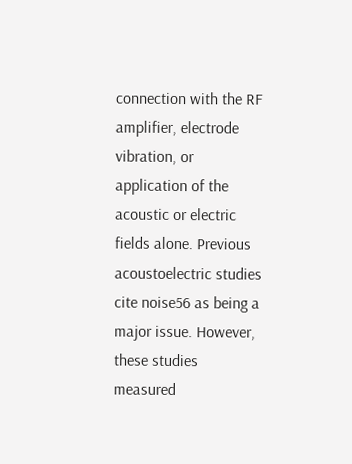connection with the RF amplifier, electrode vibration, or application of the acoustic or electric fields alone. Previous acoustoelectric studies cite noise56 as being a major issue. However, these studies measured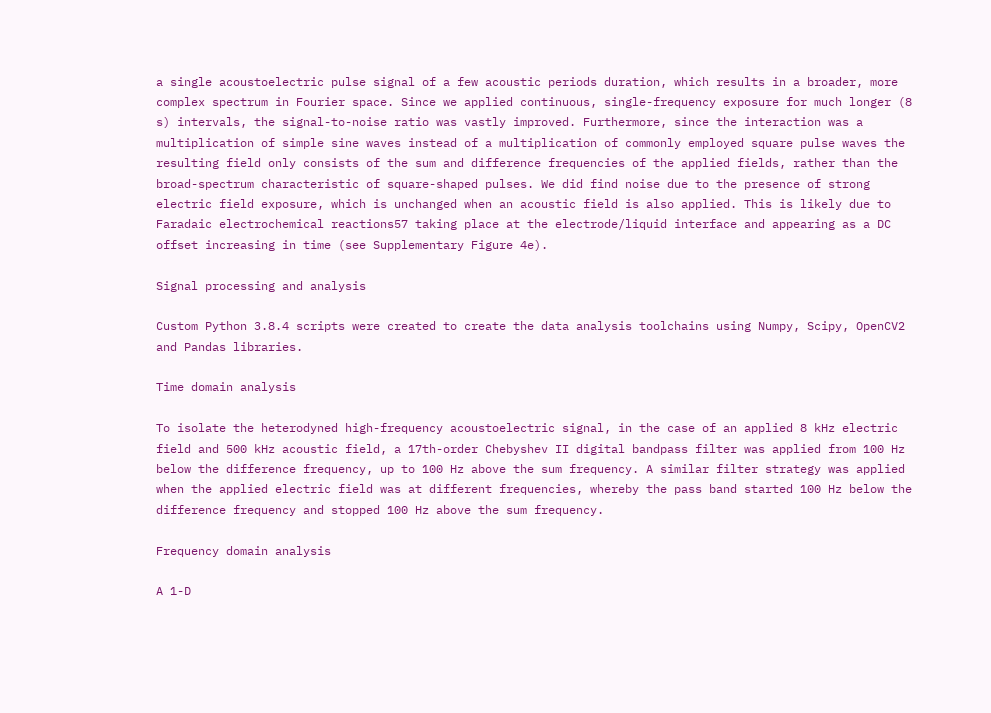a single acoustoelectric pulse signal of a few acoustic periods duration, which results in a broader, more complex spectrum in Fourier space. Since we applied continuous, single-frequency exposure for much longer (8 s) intervals, the signal-to-noise ratio was vastly improved. Furthermore, since the interaction was a multiplication of simple sine waves instead of a multiplication of commonly employed square pulse waves the resulting field only consists of the sum and difference frequencies of the applied fields, rather than the broad-spectrum characteristic of square-shaped pulses. We did find noise due to the presence of strong electric field exposure, which is unchanged when an acoustic field is also applied. This is likely due to Faradaic electrochemical reactions57 taking place at the electrode/liquid interface and appearing as a DC offset increasing in time (see Supplementary Figure 4e).

Signal processing and analysis

Custom Python 3.8.4 scripts were created to create the data analysis toolchains using Numpy, Scipy, OpenCV2 and Pandas libraries.

Time domain analysis

To isolate the heterodyned high-frequency acoustoelectric signal, in the case of an applied 8 kHz electric field and 500 kHz acoustic field, a 17th-order Chebyshev II digital bandpass filter was applied from 100 Hz below the difference frequency, up to 100 Hz above the sum frequency. A similar filter strategy was applied when the applied electric field was at different frequencies, whereby the pass band started 100 Hz below the difference frequency and stopped 100 Hz above the sum frequency.

Frequency domain analysis

A 1-D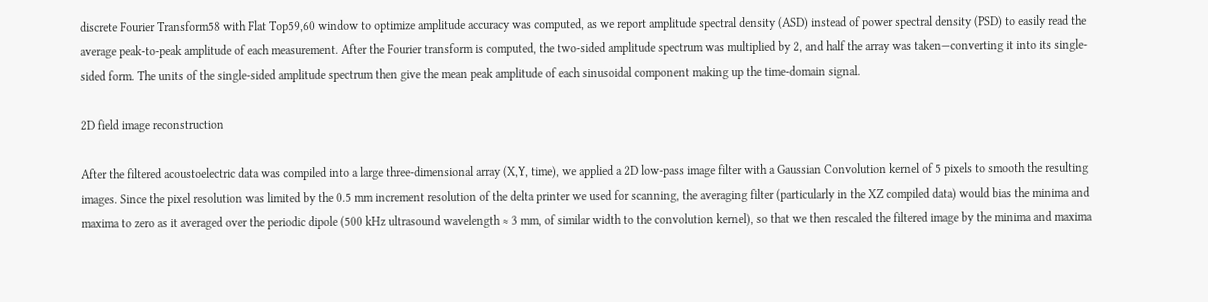discrete Fourier Transform58 with Flat Top59,60 window to optimize amplitude accuracy was computed, as we report amplitude spectral density (ASD) instead of power spectral density (PSD) to easily read the average peak-to-peak amplitude of each measurement. After the Fourier transform is computed, the two-sided amplitude spectrum was multiplied by 2, and half the array was taken—converting it into its single-sided form. The units of the single-sided amplitude spectrum then give the mean peak amplitude of each sinusoidal component making up the time-domain signal.

2D field image reconstruction

After the filtered acoustoelectric data was compiled into a large three-dimensional array (X,Y, time), we applied a 2D low-pass image filter with a Gaussian Convolution kernel of 5 pixels to smooth the resulting images. Since the pixel resolution was limited by the 0.5 mm increment resolution of the delta printer we used for scanning, the averaging filter (particularly in the XZ compiled data) would bias the minima and maxima to zero as it averaged over the periodic dipole (500 kHz ultrasound wavelength ≈ 3 mm, of similar width to the convolution kernel), so that we then rescaled the filtered image by the minima and maxima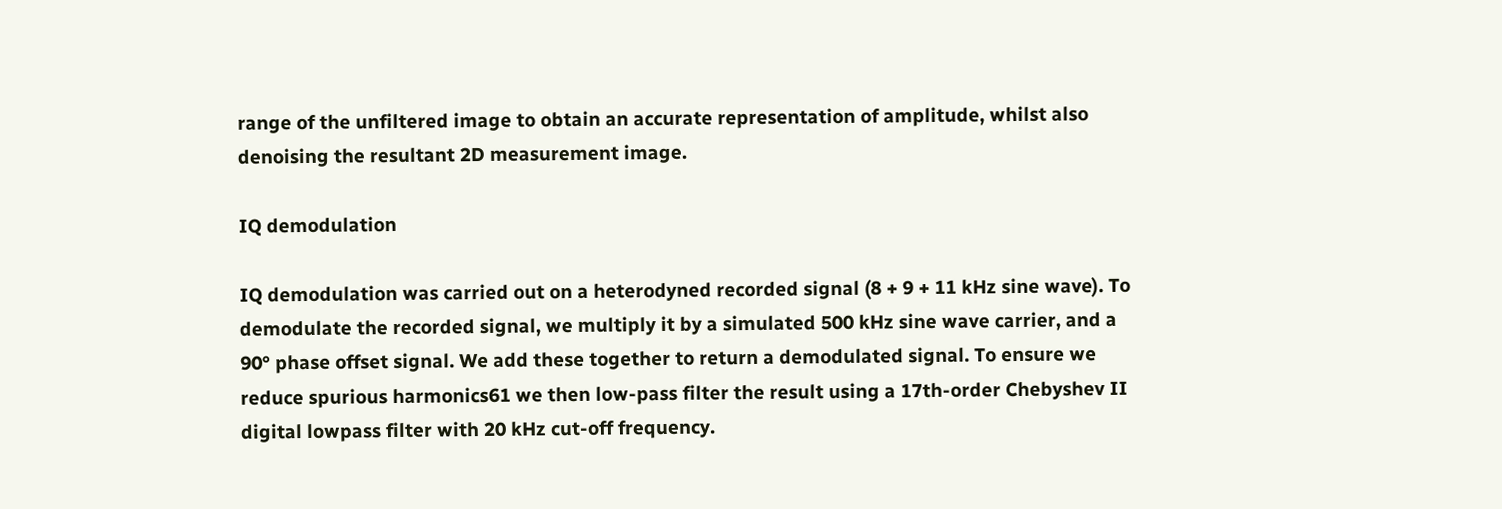range of the unfiltered image to obtain an accurate representation of amplitude, whilst also denoising the resultant 2D measurement image.

IQ demodulation

IQ demodulation was carried out on a heterodyned recorded signal (8 + 9 + 11 kHz sine wave). To demodulate the recorded signal, we multiply it by a simulated 500 kHz sine wave carrier, and a 90° phase offset signal. We add these together to return a demodulated signal. To ensure we reduce spurious harmonics61 we then low-pass filter the result using a 17th-order Chebyshev II digital lowpass filter with 20 kHz cut-off frequency.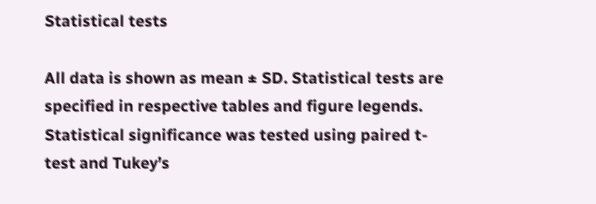Statistical tests

All data is shown as mean ± SD. Statistical tests are specified in respective tables and figure legends. Statistical significance was tested using paired t-test and Tukey’s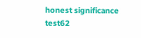honest significance test62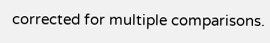corrected for multiple comparisons.